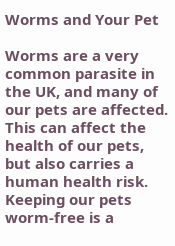Worms and Your Pet

Worms are a very common parasite in the UK, and many of our pets are affected. This can affect the health of our pets, but also carries a human health risk. Keeping our pets worm-free is a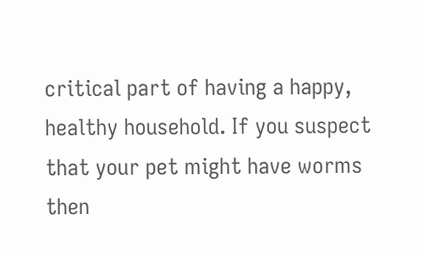critical part of having a happy, healthy household. If you suspect that your pet might have worms then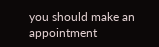you should make an appointment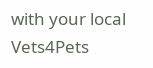with your local Vets4Pets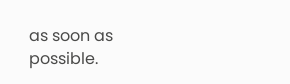as soon as possible.